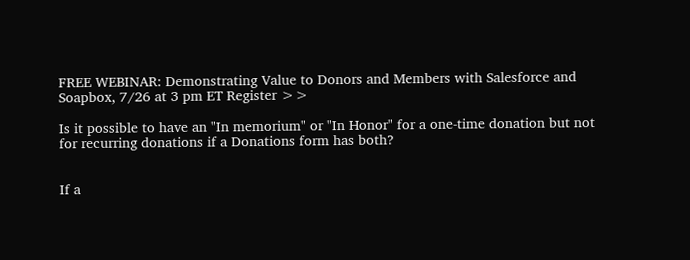FREE WEBINAR: Demonstrating Value to Donors and Members with Salesforce and Soapbox, 7/26 at 3 pm ET Register >>

Is it possible to have an "In memorium" or "In Honor" for a one-time donation but not for recurring donations if a Donations form has both?


If a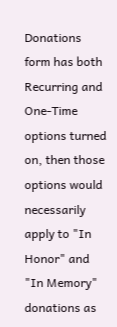Donations form has both Recurring and One-Time options turned on, then those options would necessarily apply to "In Honor" and "In Memory" donations as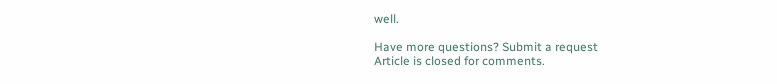well.

Have more questions? Submit a request
Article is closed for comments.